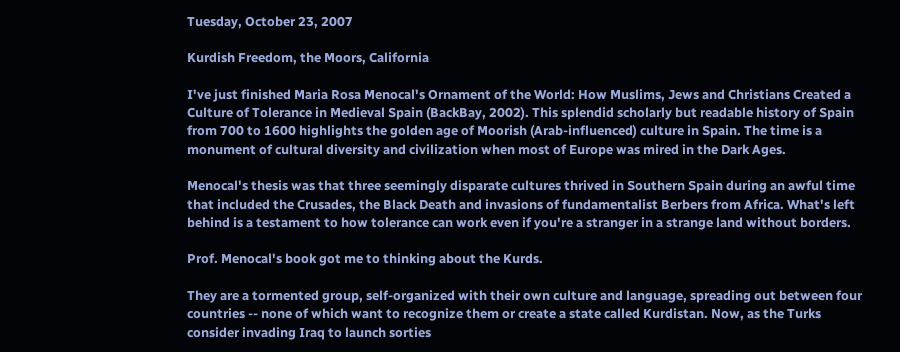Tuesday, October 23, 2007

Kurdish Freedom, the Moors, California

I've just finished Maria Rosa Menocal's Ornament of the World: How Muslims, Jews and Christians Created a Culture of Tolerance in Medieval Spain (BackBay, 2002). This splendid scholarly but readable history of Spain from 700 to 1600 highlights the golden age of Moorish (Arab-influenced) culture in Spain. The time is a monument of cultural diversity and civilization when most of Europe was mired in the Dark Ages.

Menocal's thesis was that three seemingly disparate cultures thrived in Southern Spain during an awful time that included the Crusades, the Black Death and invasions of fundamentalist Berbers from Africa. What's left behind is a testament to how tolerance can work even if you're a stranger in a strange land without borders.

Prof. Menocal's book got me to thinking about the Kurds.

They are a tormented group, self-organized with their own culture and language, spreading out between four countries -- none of which want to recognize them or create a state called Kurdistan. Now, as the Turks consider invading Iraq to launch sorties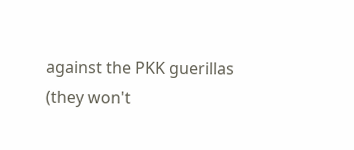against the PKK guerillas (they won't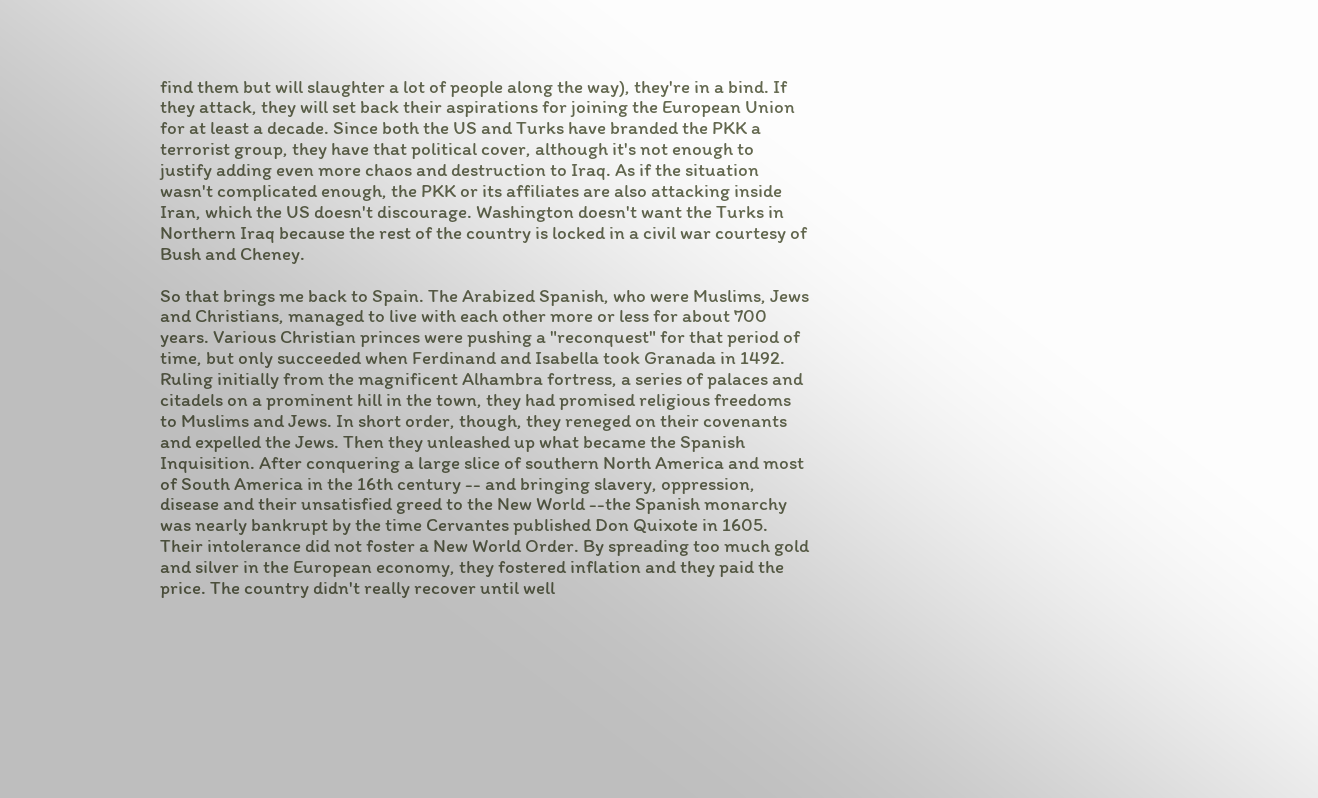find them but will slaughter a lot of people along the way), they're in a bind. If they attack, they will set back their aspirations for joining the European Union for at least a decade. Since both the US and Turks have branded the PKK a terrorist group, they have that political cover, although it's not enough to justify adding even more chaos and destruction to Iraq. As if the situation wasn't complicated enough, the PKK or its affiliates are also attacking inside Iran, which the US doesn't discourage. Washington doesn't want the Turks in Northern Iraq because the rest of the country is locked in a civil war courtesy of Bush and Cheney.

So that brings me back to Spain. The Arabized Spanish, who were Muslims, Jews and Christians, managed to live with each other more or less for about 700 years. Various Christian princes were pushing a "reconquest" for that period of time, but only succeeded when Ferdinand and Isabella took Granada in 1492. Ruling initially from the magnificent Alhambra fortress, a series of palaces and citadels on a prominent hill in the town, they had promised religious freedoms to Muslims and Jews. In short order, though, they reneged on their covenants and expelled the Jews. Then they unleashed up what became the Spanish Inquisition. After conquering a large slice of southern North America and most of South America in the 16th century -- and bringing slavery, oppression, disease and their unsatisfied greed to the New World --the Spanish monarchy was nearly bankrupt by the time Cervantes published Don Quixote in 1605. Their intolerance did not foster a New World Order. By spreading too much gold and silver in the European economy, they fostered inflation and they paid the price. The country didn't really recover until well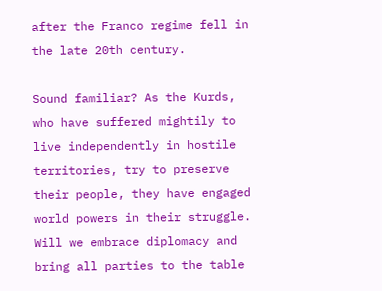after the Franco regime fell in the late 20th century.

Sound familiar? As the Kurds, who have suffered mightily to live independently in hostile territories, try to preserve their people, they have engaged world powers in their struggle. Will we embrace diplomacy and bring all parties to the table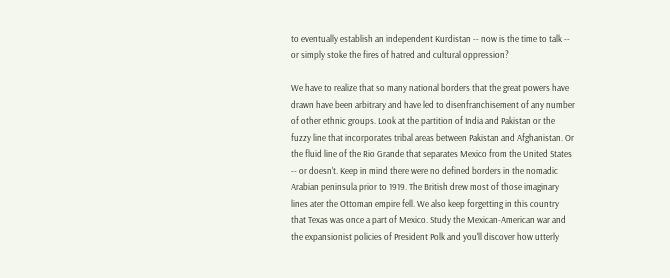to eventually establish an independent Kurdistan -- now is the time to talk -- or simply stoke the fires of hatred and cultural oppression?

We have to realize that so many national borders that the great powers have drawn have been arbitrary and have led to disenfranchisement of any number of other ethnic groups. Look at the partition of India and Pakistan or the fuzzy line that incorporates tribal areas between Pakistan and Afghanistan. Or the fluid line of the Rio Grande that separates Mexico from the United States -- or doesn't. Keep in mind there were no defined borders in the nomadic Arabian peninsula prior to 1919. The British drew most of those imaginary lines ater the Ottoman empire fell. We also keep forgetting in this country that Texas was once a part of Mexico. Study the Mexican-American war and the expansionist policies of President Polk and you'll discover how utterly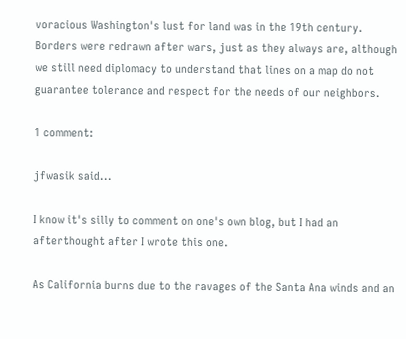voracious Washington's lust for land was in the 19th century. Borders were redrawn after wars, just as they always are, although we still need diplomacy to understand that lines on a map do not guarantee tolerance and respect for the needs of our neighbors.

1 comment:

jfwasik said...

I know it's silly to comment on one's own blog, but I had an afterthought after I wrote this one.

As California burns due to the ravages of the Santa Ana winds and an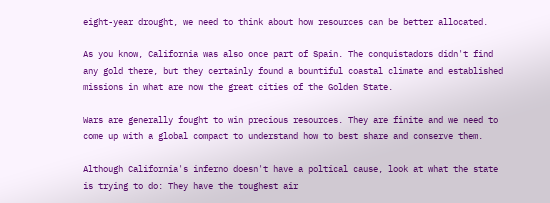eight-year drought, we need to think about how resources can be better allocated.

As you know, California was also once part of Spain. The conquistadors didn't find any gold there, but they certainly found a bountiful coastal climate and established missions in what are now the great cities of the Golden State.

Wars are generally fought to win precious resources. They are finite and we need to come up with a global compact to understand how to best share and conserve them.

Although California's inferno doesn't have a poltical cause, look at what the state is trying to do: They have the toughest air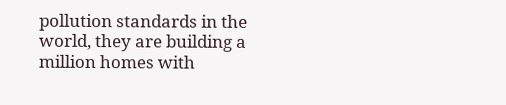pollution standards in the world, they are building a million homes with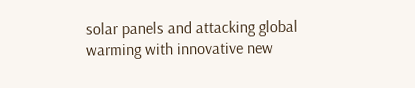solar panels and attacking global warming with innovative new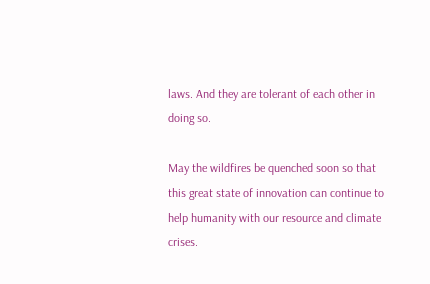laws. And they are tolerant of each other in doing so.

May the wildfires be quenched soon so that this great state of innovation can continue to help humanity with our resource and climate crises.